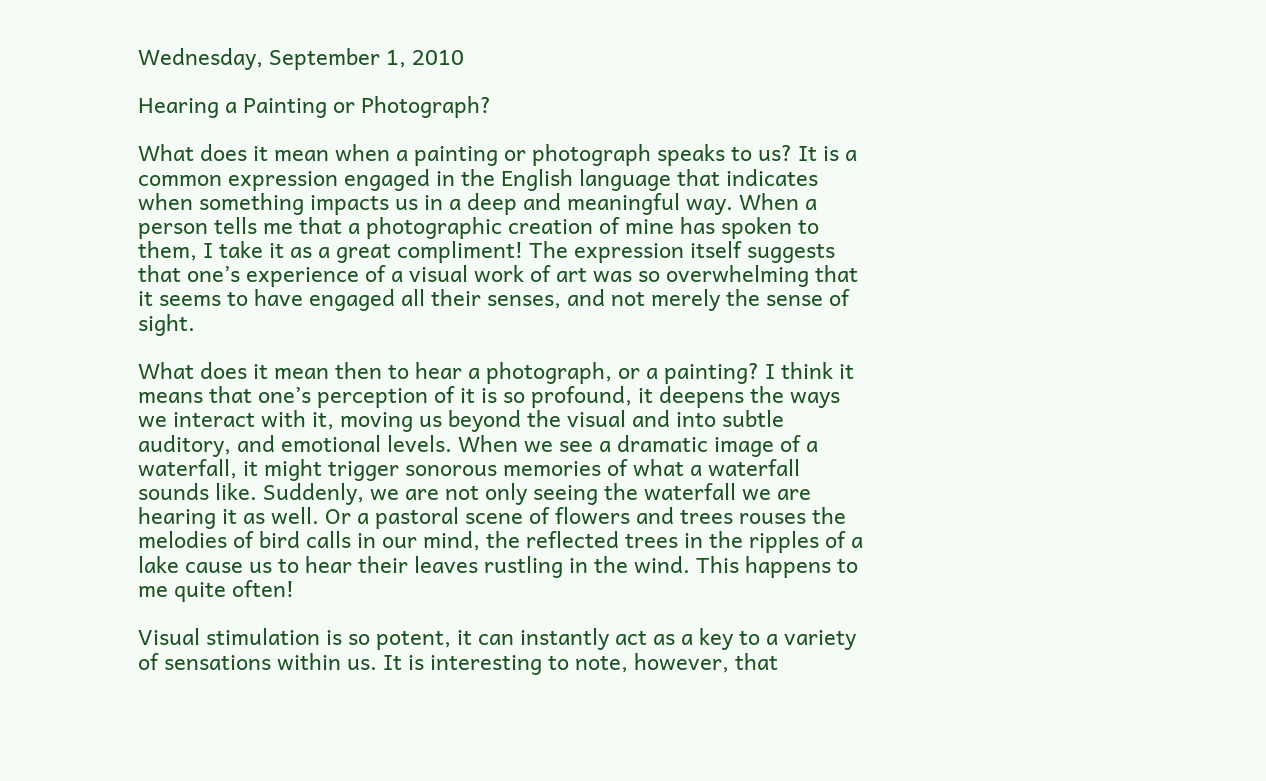Wednesday, September 1, 2010

Hearing a Painting or Photograph?

What does it mean when a painting or photograph speaks to us? It is a common expression engaged in the English language that indicates when something impacts us in a deep and meaningful way. When a person tells me that a photographic creation of mine has spoken to them, I take it as a great compliment! The expression itself suggests that one’s experience of a visual work of art was so overwhelming that it seems to have engaged all their senses, and not merely the sense of sight.

What does it mean then to hear a photograph, or a painting? I think it means that one’s perception of it is so profound, it deepens the ways we interact with it, moving us beyond the visual and into subtle auditory, and emotional levels. When we see a dramatic image of a waterfall, it might trigger sonorous memories of what a waterfall sounds like. Suddenly, we are not only seeing the waterfall we are hearing it as well. Or a pastoral scene of flowers and trees rouses the melodies of bird calls in our mind, the reflected trees in the ripples of a lake cause us to hear their leaves rustling in the wind. This happens to me quite often!

Visual stimulation is so potent, it can instantly act as a key to a variety of sensations within us. It is interesting to note, however, that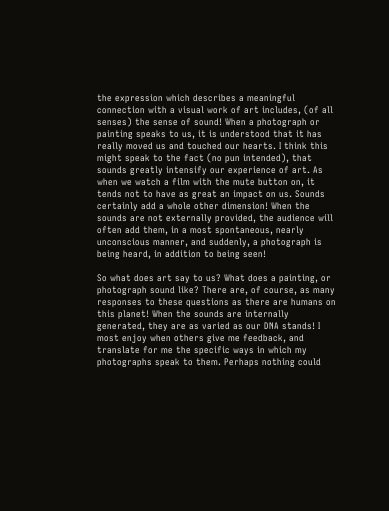the expression which describes a meaningful connection with a visual work of art includes, (of all senses) the sense of sound! When a photograph or painting speaks to us, it is understood that it has really moved us and touched our hearts. I think this might speak to the fact (no pun intended), that sounds greatly intensify our experience of art. As when we watch a film with the mute button on, it tends not to have as great an impact on us. Sounds certainly add a whole other dimension! When the sounds are not externally provided, the audience will often add them, in a most spontaneous, nearly unconscious manner, and suddenly, a photograph is being heard, in addition to being seen!

So what does art say to us? What does a painting, or photograph sound like? There are, of course, as many responses to these questions as there are humans on this planet! When the sounds are internally generated, they are as varied as our DNA stands! I most enjoy when others give me feedback, and translate for me the specific ways in which my photographs speak to them. Perhaps nothing could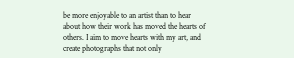be more enjoyable to an artist than to hear about how their work has moved the hearts of others. I aim to move hearts with my art, and create photographs that not only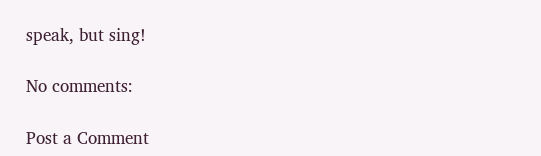speak, but sing!

No comments:

Post a Comment